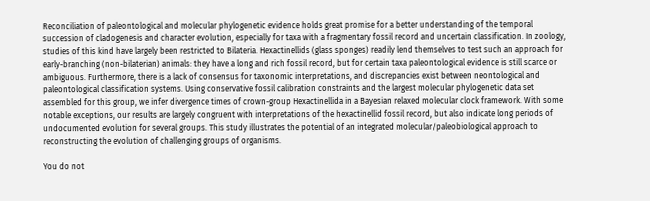Reconciliation of paleontological and molecular phylogenetic evidence holds great promise for a better understanding of the temporal succession of cladogenesis and character evolution, especially for taxa with a fragmentary fossil record and uncertain classification. In zoology, studies of this kind have largely been restricted to Bilateria. Hexactinellids (glass sponges) readily lend themselves to test such an approach for early-branching (non-bilaterian) animals: they have a long and rich fossil record, but for certain taxa paleontological evidence is still scarce or ambiguous. Furthermore, there is a lack of consensus for taxonomic interpretations, and discrepancies exist between neontological and paleontological classification systems. Using conservative fossil calibration constraints and the largest molecular phylogenetic data set assembled for this group, we infer divergence times of crown-group Hexactinellida in a Bayesian relaxed molecular clock framework. With some notable exceptions, our results are largely congruent with interpretations of the hexactinellid fossil record, but also indicate long periods of undocumented evolution for several groups. This study illustrates the potential of an integrated molecular/paleobiological approach to reconstructing the evolution of challenging groups of organisms.

You do not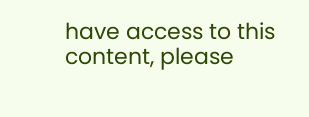have access to this content, please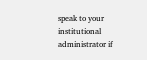speak to your institutional administrator if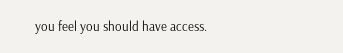you feel you should have access.